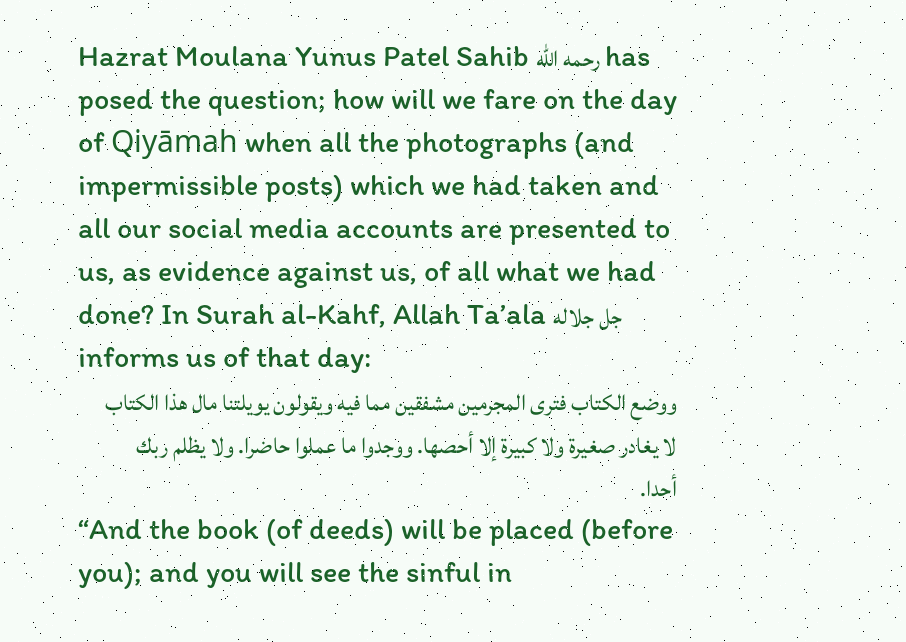Hazrat Moulana Yunus Patel Sahib رحمه الله has posed the question; how will we fare on the day of Qiyāmah when all the photographs (and impermissible posts) which we had taken and all our social media accounts are presented to us, as evidence against us, of all what we had done? In Surah al-Kahf, Allah Ta’ala جل جلاله informs us of that day:
ووضع الكتاب فترى المجرمين مشفقين مما فيه ويقولون يويلتنا مال هذا الكتاب لا يغادر صغيرة ولا كبيرة إلا أحصها. ووجدوا ما عملوا حاضرا. ولا يظلم ربك أحدا.
“And the book (of deeds) will be placed (before you); and you will see the sinful in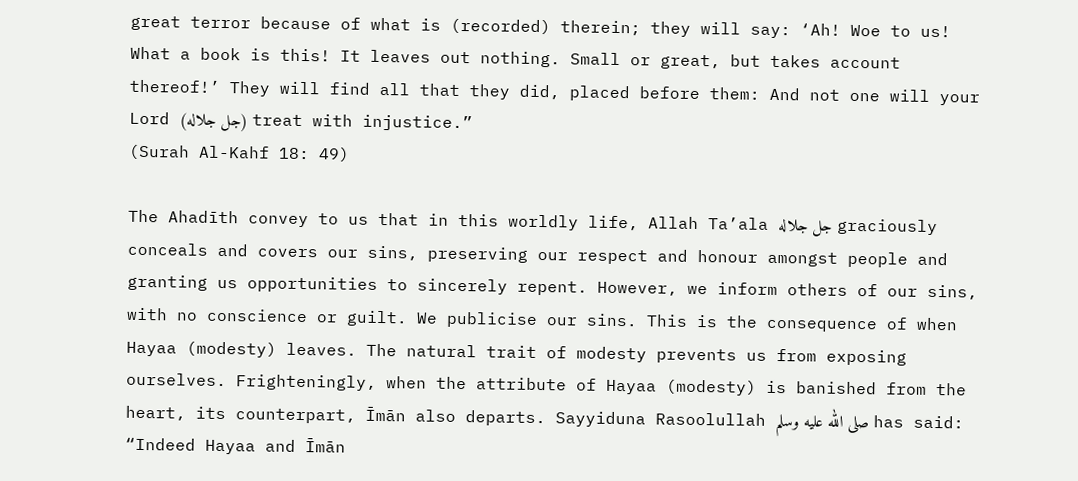great terror because of what is (recorded) therein; they will say: ‘Ah! Woe to us! What a book is this! It leaves out nothing. Small or great, but takes account thereof!’ They will find all that they did, placed before them: And not one will your Lord (جل جلاله) treat with injustice.”
(Surah Al-Kahf 18: 49)

The Ahadīth convey to us that in this worldly life, Allah Ta’ala جل جلاله graciously conceals and covers our sins, preserving our respect and honour amongst people and granting us opportunities to sincerely repent. However, we inform others of our sins, with no conscience or guilt. We publicise our sins. This is the consequence of when Hayaa (modesty) leaves. The natural trait of modesty prevents us from exposing ourselves. Frighteningly, when the attribute of Hayaa (modesty) is banished from the heart, its counterpart, Īmān also departs. Sayyiduna Rasoolullah صلى الله عليه وسلم has said: “Indeed Hayaa and Īmān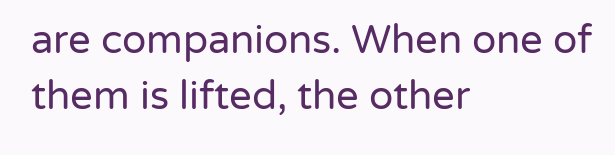are companions. When one of them is lifted, the other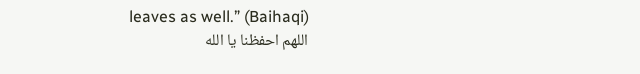leaves as well.” (Baihaqi)
اللهم احفظنا يا الله